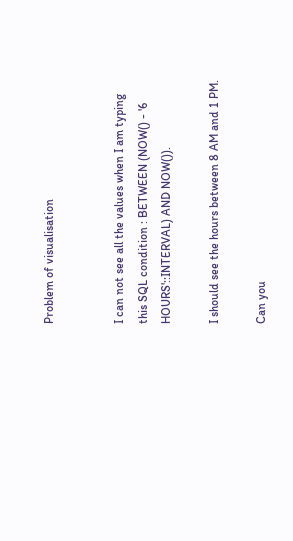Problem of visualisation


I can not see all the values when I am typing this SQL condition : BETWEEN (NOW() - '6 HOURS'::INTERVAL) AND NOW()).

I should see the hours between 8 AM and 1 PM.

Can you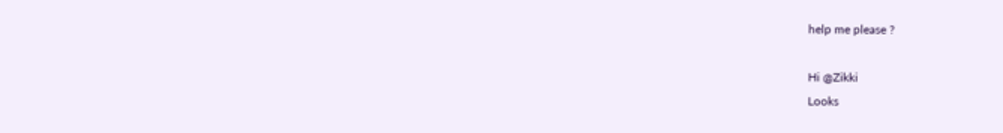help me please ?

Hi @Zikki
Looks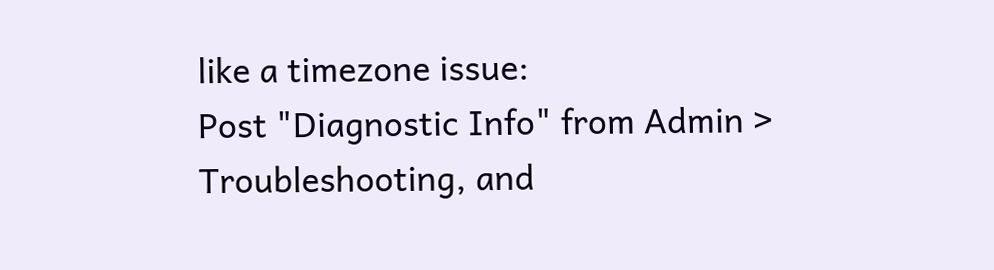like a timezone issue:
Post "Diagnostic Info" from Admin > Troubleshooting, and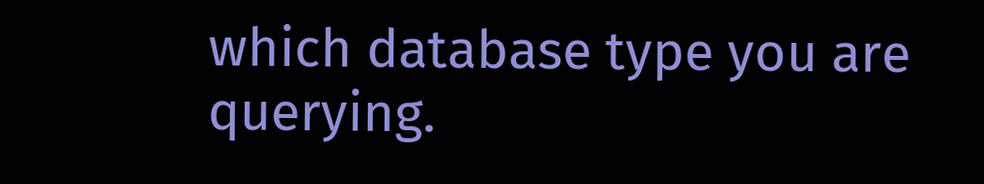which database type you are querying.